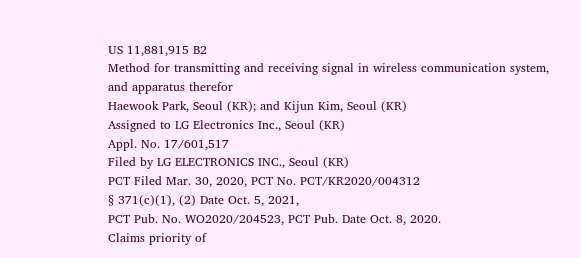US 11,881,915 B2
Method for transmitting and receiving signal in wireless communication system, and apparatus therefor
Haewook Park, Seoul (KR); and Kijun Kim, Seoul (KR)
Assigned to LG Electronics Inc., Seoul (KR)
Appl. No. 17/601,517
Filed by LG ELECTRONICS INC., Seoul (KR)
PCT Filed Mar. 30, 2020, PCT No. PCT/KR2020/004312
§ 371(c)(1), (2) Date Oct. 5, 2021,
PCT Pub. No. WO2020/204523, PCT Pub. Date Oct. 8, 2020.
Claims priority of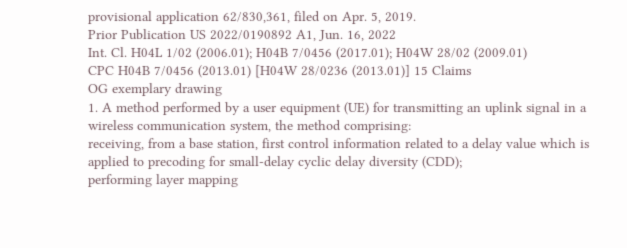provisional application 62/830,361, filed on Apr. 5, 2019.
Prior Publication US 2022/0190892 A1, Jun. 16, 2022
Int. Cl. H04L 1/02 (2006.01); H04B 7/0456 (2017.01); H04W 28/02 (2009.01)
CPC H04B 7/0456 (2013.01) [H04W 28/0236 (2013.01)] 15 Claims
OG exemplary drawing
1. A method performed by a user equipment (UE) for transmitting an uplink signal in a wireless communication system, the method comprising:
receiving, from a base station, first control information related to a delay value which is applied to precoding for small-delay cyclic delay diversity (CDD);
performing layer mapping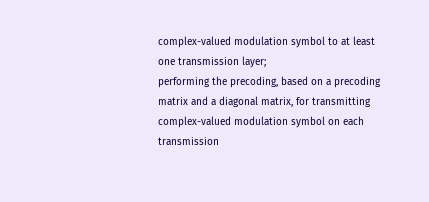complex-valued modulation symbol to at least one transmission layer;
performing the precoding, based on a precoding matrix and a diagonal matrix, for transmitting complex-valued modulation symbol on each transmission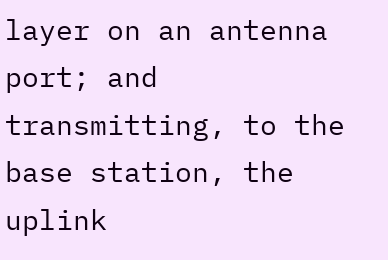layer on an antenna port; and
transmitting, to the base station, the uplink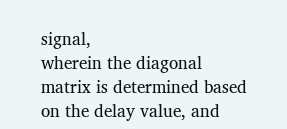signal,
wherein the diagonal matrix is determined based on the delay value, and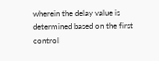wherein the delay value is determined based on the first control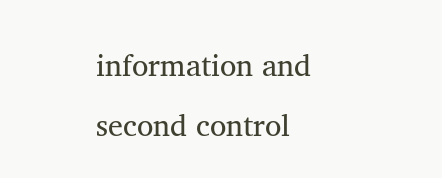information and second control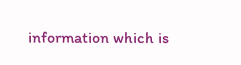information which is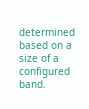determined based on a size of a configured band.